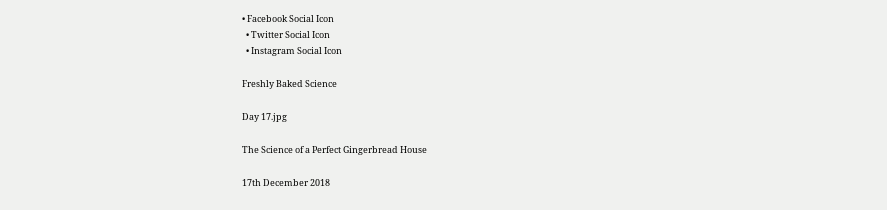• Facebook Social Icon
  • Twitter Social Icon
  • Instagram Social Icon

Freshly Baked Science

Day 17.jpg

The Science of a Perfect Gingerbread House

17th December 2018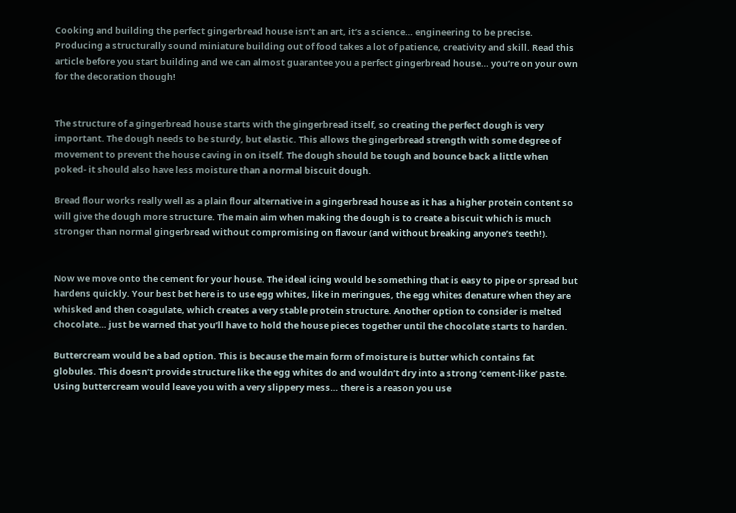Cooking and building the perfect gingerbread house isn’t an art, it’s a science… engineering to be precise. Producing a structurally sound miniature building out of food takes a lot of patience, creativity and skill. Read this article before you start building and we can almost guarantee you a perfect gingerbread house… you’re on your own for the decoration though!


The structure of a gingerbread house starts with the gingerbread itself, so creating the perfect dough is very important. The dough needs to be sturdy, but elastic. This allows the gingerbread strength with some degree of movement to prevent the house caving in on itself. The dough should be tough and bounce back a little when poked- it should also have less moisture than a normal biscuit dough.

Bread flour works really well as a plain flour alternative in a gingerbread house as it has a higher protein content so will give the dough more structure. The main aim when making the dough is to create a biscuit which is much stronger than normal gingerbread without compromising on flavour (and without breaking anyone’s teeth!).


Now we move onto the cement for your house. The ideal icing would be something that is easy to pipe or spread but hardens quickly. Your best bet here is to use egg whites, like in meringues, the egg whites denature when they are whisked and then coagulate, which creates a very stable protein structure. Another option to consider is melted chocolate… just be warned that you’ll have to hold the house pieces together until the chocolate starts to harden.

Buttercream would be a bad option. This is because the main form of moisture is butter which contains fat globules. This doesn’t provide structure like the egg whites do and wouldn’t dry into a strong ‘cement-like’ paste. Using buttercream would leave you with a very slippery mess… there is a reason you use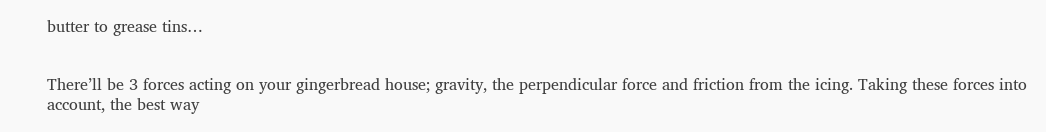butter to grease tins…


There’ll be 3 forces acting on your gingerbread house; gravity, the perpendicular force and friction from the icing. Taking these forces into account, the best way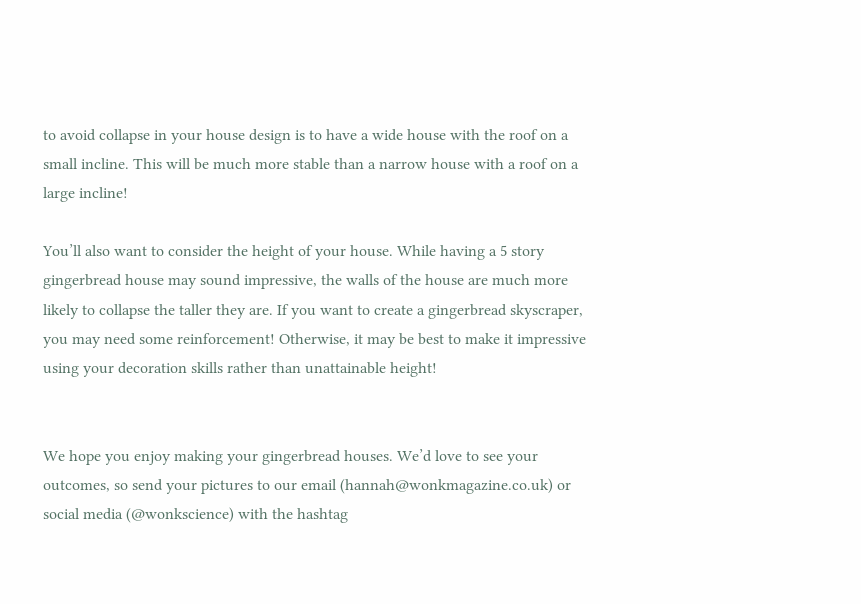to avoid collapse in your house design is to have a wide house with the roof on a small incline. This will be much more stable than a narrow house with a roof on a large incline!

You’ll also want to consider the height of your house. While having a 5 story gingerbread house may sound impressive, the walls of the house are much more likely to collapse the taller they are. If you want to create a gingerbread skyscraper, you may need some reinforcement! Otherwise, it may be best to make it impressive using your decoration skills rather than unattainable height!


We hope you enjoy making your gingerbread houses. We’d love to see your outcomes, so send your pictures to our email (hannah@wonkmagazine.co.uk) or social media (@wonkscience) with the hashtag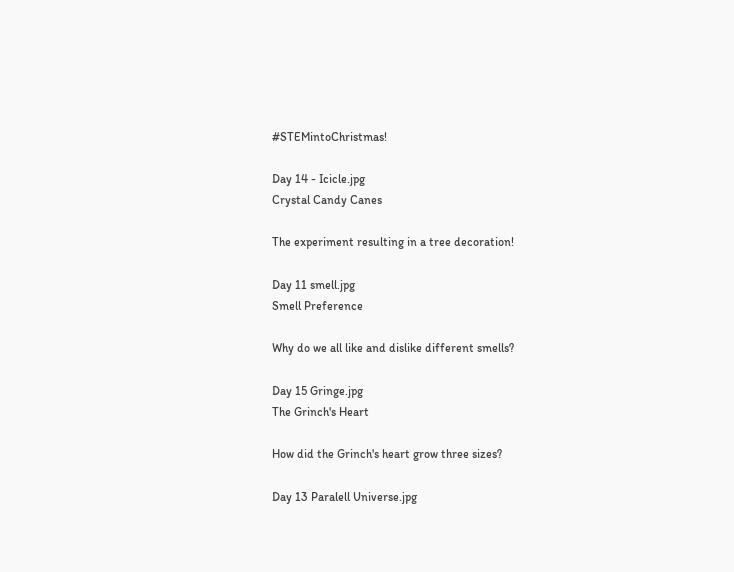#STEMintoChristmas!

Day 14 - Icicle.jpg
Crystal Candy Canes

The experiment resulting in a tree decoration!

Day 11 smell.jpg
Smell Preference

Why do we all like and dislike different smells?

Day 15 Gringe.jpg
The Grinch's Heart

How did the Grinch's heart grow three sizes?

Day 13 Paralell Universe.jpg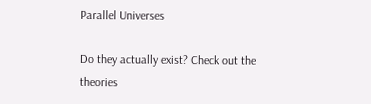Parallel Universes

Do they actually exist? Check out the theories